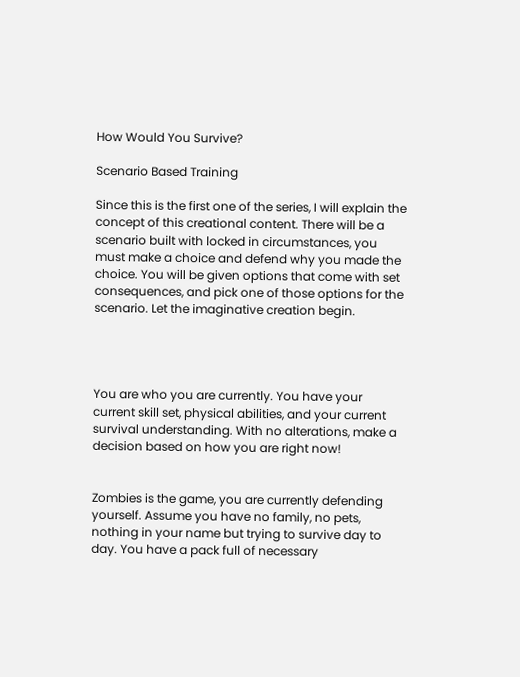How Would You Survive?

Scenario Based Training

Since this is the first one of the series, I will explain the concept of this creational content. There will be a scenario built with locked in circumstances, you must make a choice and defend why you made the choice. You will be given options that come with set consequences, and pick one of those options for the scenario. Let the imaginative creation begin.




You are who you are currently. You have your current skill set, physical abilities, and your current survival understanding. With no alterations, make a decision based on how you are right now!


Zombies is the game, you are currently defending yourself. Assume you have no family, no pets, nothing in your name but trying to survive day to day. You have a pack full of necessary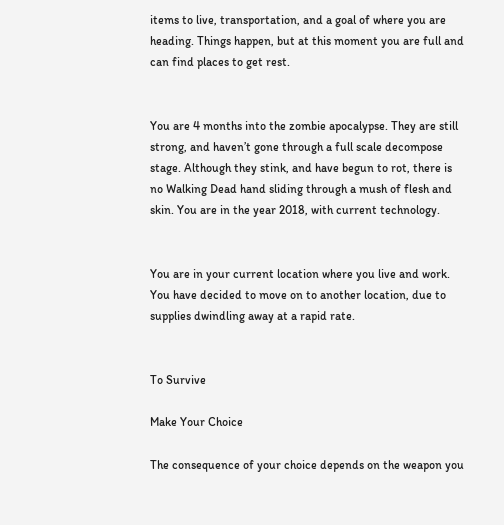items to live, transportation, and a goal of where you are heading. Things happen, but at this moment you are full and can find places to get rest.


You are 4 months into the zombie apocalypse. They are still strong, and haven’t gone through a full scale decompose stage. Although they stink, and have begun to rot, there is no Walking Dead hand sliding through a mush of flesh and skin. You are in the year 2018, with current technology.


You are in your current location where you live and work. You have decided to move on to another location, due to supplies dwindling away at a rapid rate.


To Survive

Make Your Choice

The consequence of your choice depends on the weapon you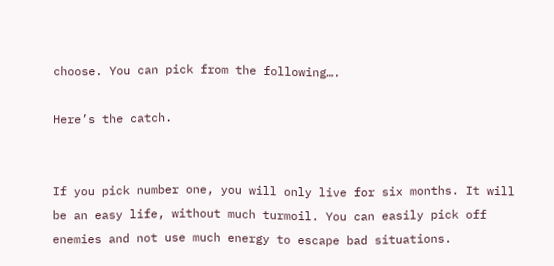choose. You can pick from the following….

Here’s the catch.


If you pick number one, you will only live for six months. It will be an easy life, without much turmoil. You can easily pick off enemies and not use much energy to escape bad situations.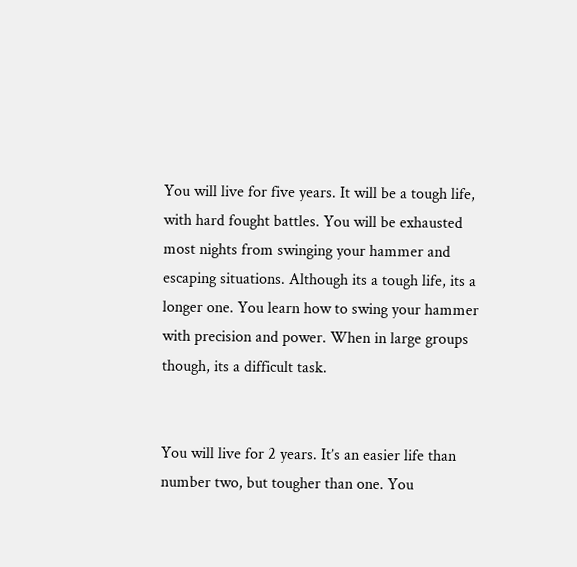You will live for five years. It will be a tough life, with hard fought battles. You will be exhausted most nights from swinging your hammer and escaping situations. Although its a tough life, its a longer one. You learn how to swing your hammer with precision and power. When in large groups though, its a difficult task.


You will live for 2 years. It’s an easier life than number two, but tougher than one. You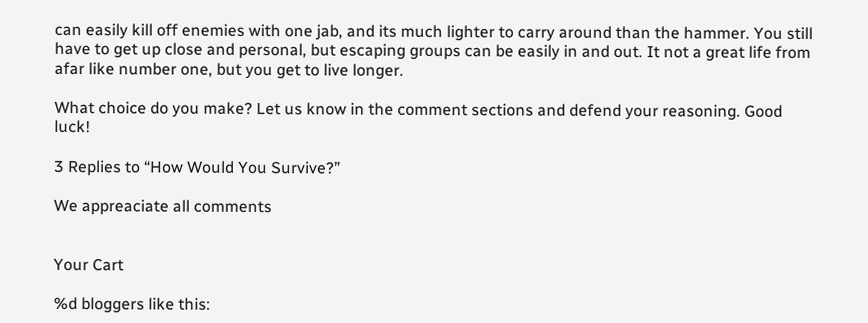can easily kill off enemies with one jab, and its much lighter to carry around than the hammer. You still have to get up close and personal, but escaping groups can be easily in and out. It not a great life from afar like number one, but you get to live longer.

What choice do you make? Let us know in the comment sections and defend your reasoning. Good luck!

3 Replies to “How Would You Survive?”

We appreaciate all comments


Your Cart

%d bloggers like this: